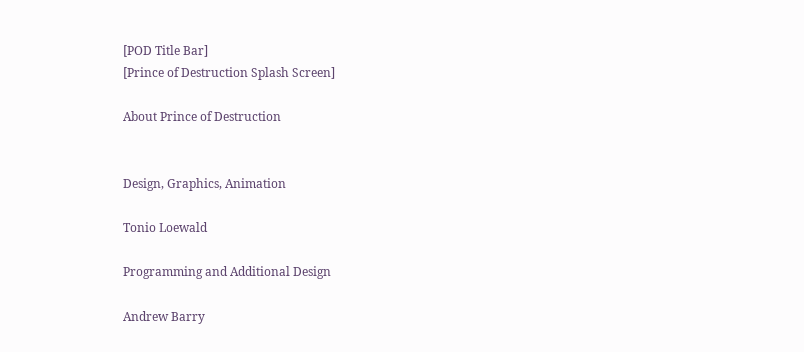[POD Title Bar]
[Prince of Destruction Splash Screen]

About Prince of Destruction


Design, Graphics, Animation

Tonio Loewald

Programming and Additional Design

Andrew Barry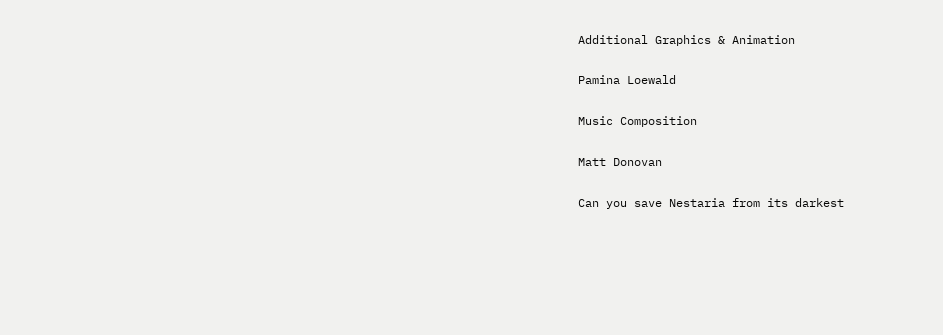Additional Graphics & Animation

Pamina Loewald

Music Composition

Matt Donovan

Can you save Nestaria from its darkest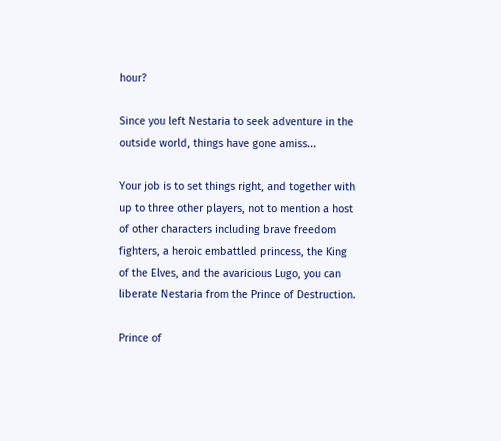hour?

Since you left Nestaria to seek adventure in the outside world, things have gone amiss...

Your job is to set things right, and together with up to three other players, not to mention a host of other characters including brave freedom fighters, a heroic embattled princess, the King of the Elves, and the avaricious Lugo, you can liberate Nestaria from the Prince of Destruction.

Prince of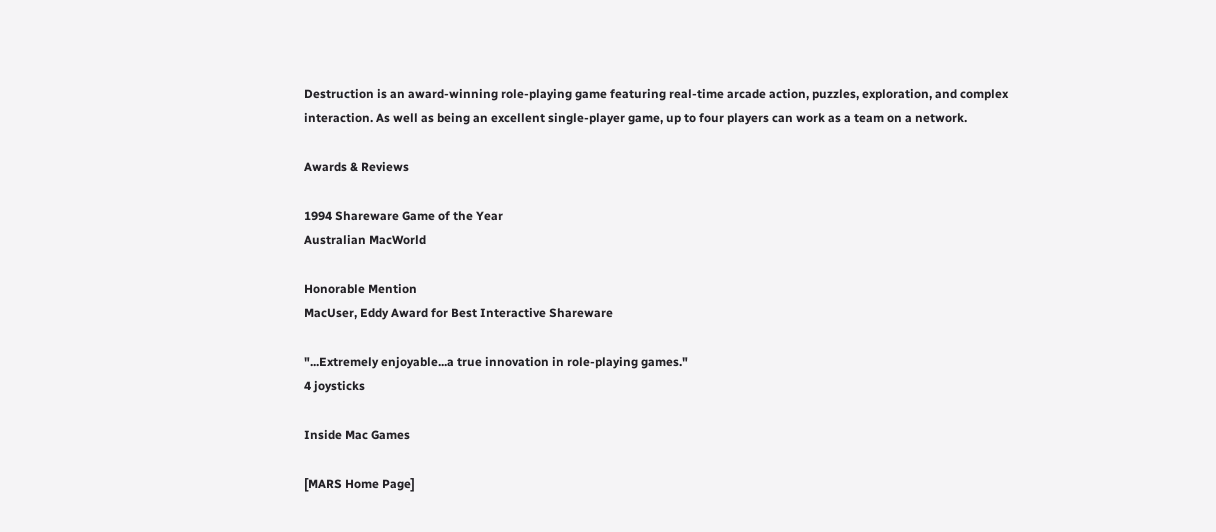Destruction is an award-winning role-playing game featuring real-time arcade action, puzzles, exploration, and complex interaction. As well as being an excellent single-player game, up to four players can work as a team on a network.

Awards & Reviews

1994 Shareware Game of the Year
Australian MacWorld

Honorable Mention
MacUser, Eddy Award for Best Interactive Shareware

"...Extremely enjoyable...a true innovation in role-playing games."
4 joysticks

Inside Mac Games

[MARS Home Page]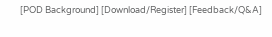[POD Background] [Download/Register] [Feedback/Q&A]